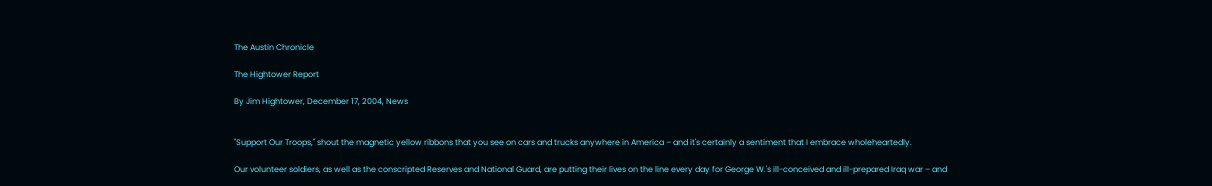The Austin Chronicle

The Hightower Report

By Jim Hightower, December 17, 2004, News


"Support Our Troops," shout the magnetic yellow ribbons that you see on cars and trucks anywhere in America – and it's certainly a sentiment that I embrace wholeheartedly.

Our volunteer soldiers, as well as the conscripted Reserves and National Guard, are putting their lives on the line every day for George W.'s ill-conceived and ill-prepared Iraq war – and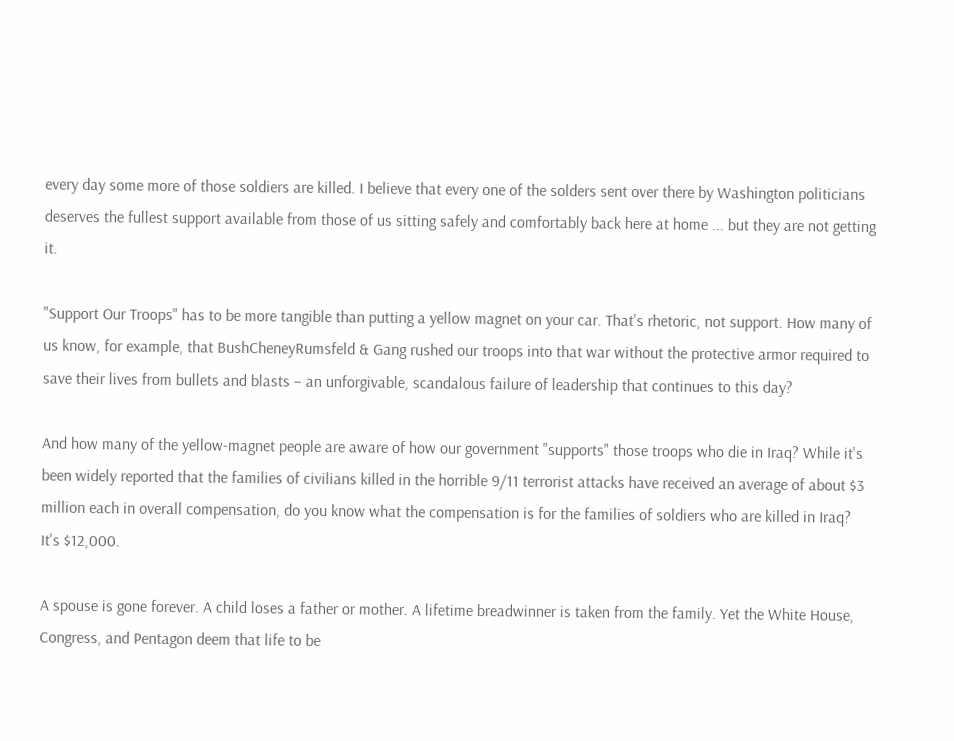every day some more of those soldiers are killed. I believe that every one of the solders sent over there by Washington politicians deserves the fullest support available from those of us sitting safely and comfortably back here at home ... but they are not getting it.

"Support Our Troops" has to be more tangible than putting a yellow magnet on your car. That's rhetoric, not support. How many of us know, for example, that BushCheneyRumsfeld & Gang rushed our troops into that war without the protective armor required to save their lives from bullets and blasts – an unforgivable, scandalous failure of leadership that continues to this day?

And how many of the yellow-magnet people are aware of how our government "supports" those troops who die in Iraq? While it's been widely reported that the families of civilians killed in the horrible 9/11 terrorist attacks have received an average of about $3 million each in overall compensation, do you know what the compensation is for the families of soldiers who are killed in Iraq? It's $12,000.

A spouse is gone forever. A child loses a father or mother. A lifetime breadwinner is taken from the family. Yet the White House, Congress, and Pentagon deem that life to be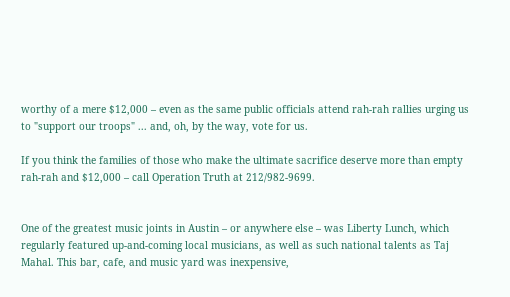worthy of a mere $12,000 – even as the same public officials attend rah-rah rallies urging us to "support our troops" ... and, oh, by the way, vote for us.

If you think the families of those who make the ultimate sacrifice deserve more than empty rah-rah and $12,000 – call Operation Truth at 212/982-9699.


One of the greatest music joints in Austin – or anywhere else – was Liberty Lunch, which regularly featured up-and-coming local musicians, as well as such national talents as Taj Mahal. This bar, cafe, and music yard was inexpensive,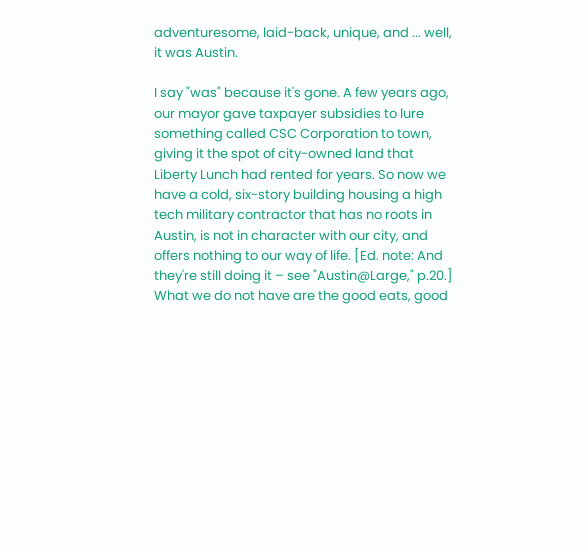adventuresome, laid-back, unique, and ... well, it was Austin.

I say "was" because it's gone. A few years ago, our mayor gave taxpayer subsidies to lure something called CSC Corporation to town, giving it the spot of city-owned land that Liberty Lunch had rented for years. So now we have a cold, six-story building housing a high tech military contractor that has no roots in Austin, is not in character with our city, and offers nothing to our way of life. [Ed. note: And they're still doing it – see "Austin@Large," p.20.] What we do not have are the good eats, good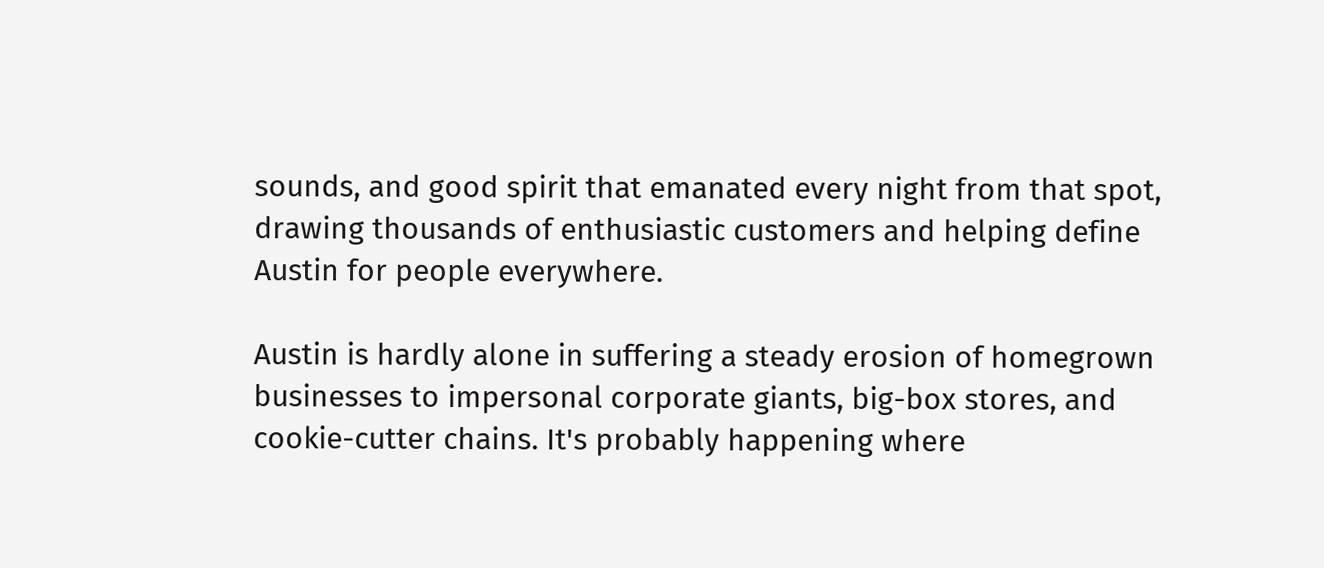sounds, and good spirit that emanated every night from that spot, drawing thousands of enthusiastic customers and helping define Austin for people everywhere.

Austin is hardly alone in suffering a steady erosion of homegrown businesses to impersonal corporate giants, big-box stores, and cookie-cutter chains. It's probably happening where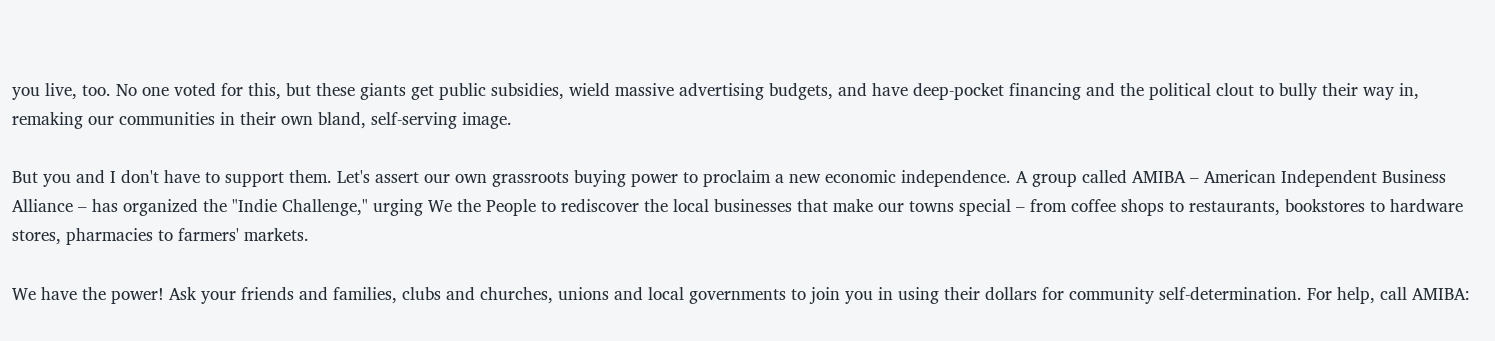you live, too. No one voted for this, but these giants get public subsidies, wield massive advertising budgets, and have deep-pocket financing and the political clout to bully their way in, remaking our communities in their own bland, self-serving image.

But you and I don't have to support them. Let's assert our own grassroots buying power to proclaim a new economic independence. A group called AMIBA – American Independent Business Alliance – has organized the "Indie Challenge," urging We the People to rediscover the local businesses that make our towns special – from coffee shops to restaurants, bookstores to hardware stores, pharmacies to farmers' markets.

We have the power! Ask your friends and families, clubs and churches, unions and local governments to join you in using their dollars for community self-determination. For help, call AMIBA: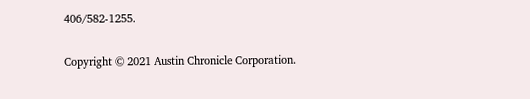406/582-1255.

Copyright © 2021 Austin Chronicle Corporation.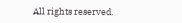All rights reserved.